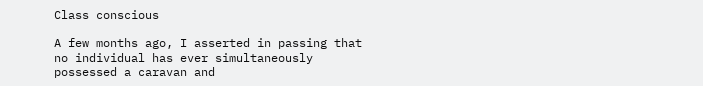Class conscious

A few months ago, I asserted in passing that no individual has ever simultaneously possessed a caravan and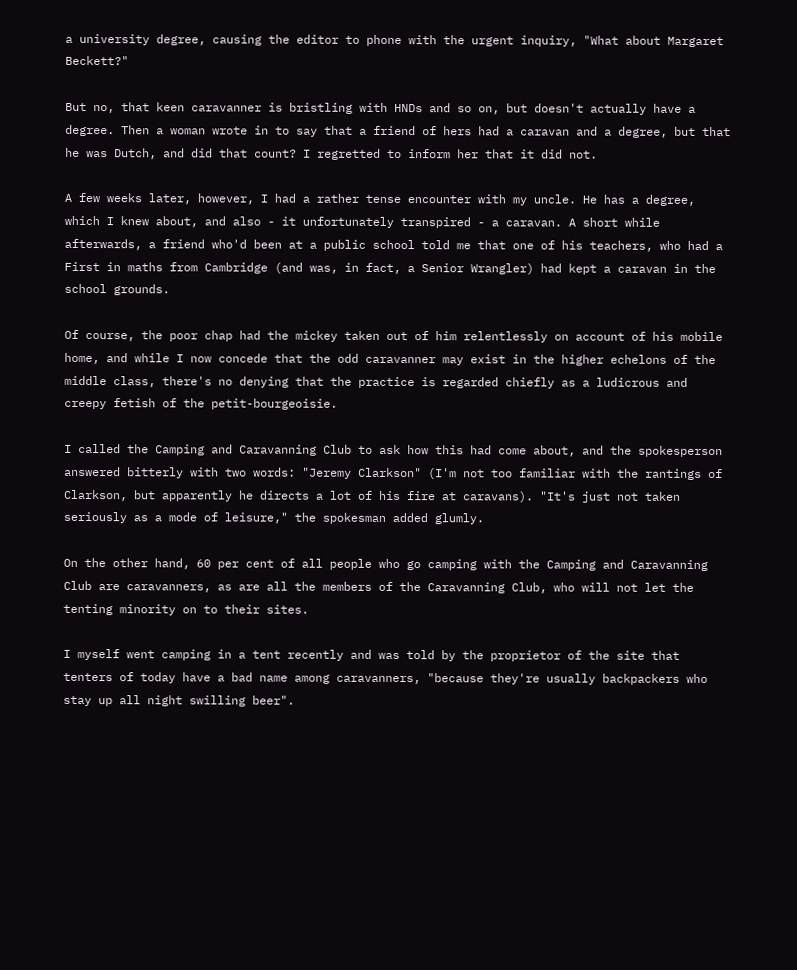a university degree, causing the editor to phone with the urgent inquiry, "What about Margaret Beckett?"

But no, that keen caravanner is bristling with HNDs and so on, but doesn't actually have a degree. Then a woman wrote in to say that a friend of hers had a caravan and a degree, but that he was Dutch, and did that count? I regretted to inform her that it did not.

A few weeks later, however, I had a rather tense encounter with my uncle. He has a degree, which I knew about, and also - it unfortunately transpired - a caravan. A short while afterwards, a friend who'd been at a public school told me that one of his teachers, who had a First in maths from Cambridge (and was, in fact, a Senior Wrangler) had kept a caravan in the school grounds.

Of course, the poor chap had the mickey taken out of him relentlessly on account of his mobile home, and while I now concede that the odd caravanner may exist in the higher echelons of the middle class, there's no denying that the practice is regarded chiefly as a ludicrous and creepy fetish of the petit-bourgeoisie.

I called the Camping and Caravanning Club to ask how this had come about, and the spokesperson answered bitterly with two words: "Jeremy Clarkson" (I'm not too familiar with the rantings of Clarkson, but apparently he directs a lot of his fire at caravans). "It's just not taken seriously as a mode of leisure," the spokesman added glumly.

On the other hand, 60 per cent of all people who go camping with the Camping and Caravanning Club are caravanners, as are all the members of the Caravanning Club, who will not let the tenting minority on to their sites.

I myself went camping in a tent recently and was told by the proprietor of the site that tenters of today have a bad name among caravanners, "because they're usually backpackers who stay up all night swilling beer".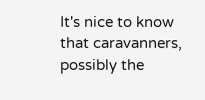It's nice to know that caravanners, possibly the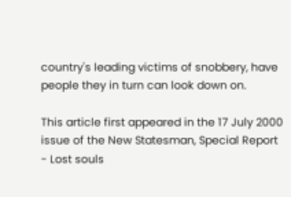country's leading victims of snobbery, have people they in turn can look down on.

This article first appeared in the 17 July 2000 issue of the New Statesman, Special Report - Lost souls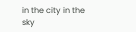in the city in the sky